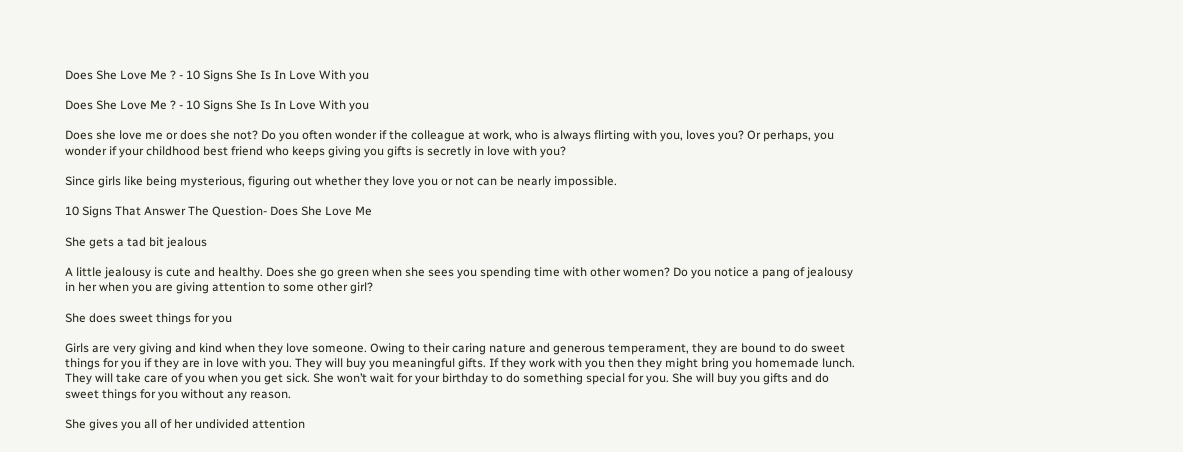Does She Love Me ? - 10 Signs She Is In Love With you

Does She Love Me ? - 10 Signs She Is In Love With you

Does she love me or does she not? Do you often wonder if the colleague at work, who is always flirting with you, loves you? Or perhaps, you wonder if your childhood best friend who keeps giving you gifts is secretly in love with you?

Since girls like being mysterious, figuring out whether they love you or not can be nearly impossible.

10 Signs That Answer The Question- Does She Love Me

She gets a tad bit jealous

A little jealousy is cute and healthy. Does she go green when she sees you spending time with other women? Do you notice a pang of jealousy in her when you are giving attention to some other girl?

She does sweet things for you

Girls are very giving and kind when they love someone. Owing to their caring nature and generous temperament, they are bound to do sweet things for you if they are in love with you. They will buy you meaningful gifts. If they work with you then they might bring you homemade lunch. They will take care of you when you get sick. She won’t wait for your birthday to do something special for you. She will buy you gifts and do sweet things for you without any reason.

She gives you all of her undivided attention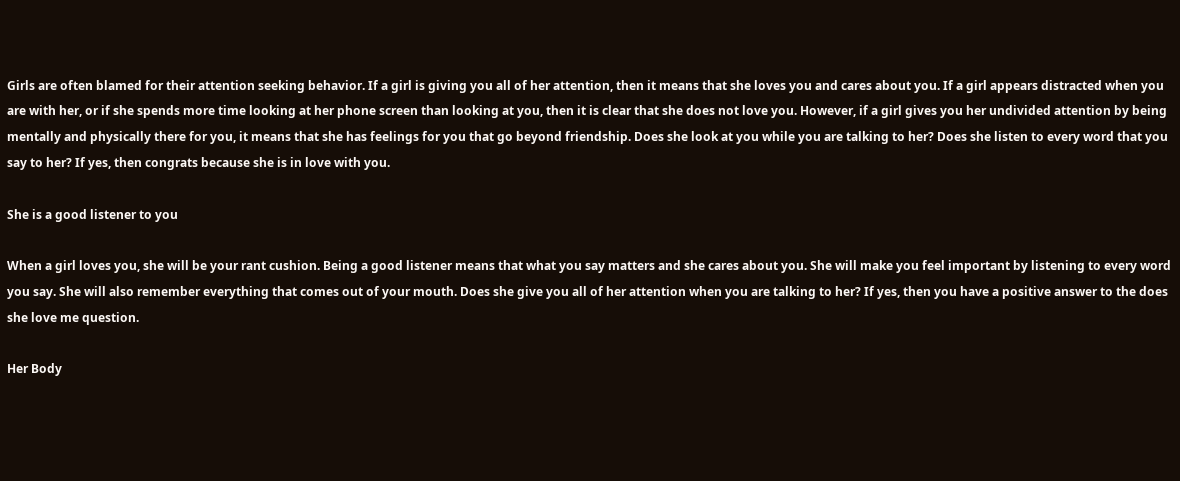Girls are often blamed for their attention seeking behavior. If a girl is giving you all of her attention, then it means that she loves you and cares about you. If a girl appears distracted when you are with her, or if she spends more time looking at her phone screen than looking at you, then it is clear that she does not love you. However, if a girl gives you her undivided attention by being mentally and physically there for you, it means that she has feelings for you that go beyond friendship. Does she look at you while you are talking to her? Does she listen to every word that you say to her? If yes, then congrats because she is in love with you.

She is a good listener to you

When a girl loves you, she will be your rant cushion. Being a good listener means that what you say matters and she cares about you. She will make you feel important by listening to every word you say. She will also remember everything that comes out of your mouth. Does she give you all of her attention when you are talking to her? If yes, then you have a positive answer to the does she love me question.

Her Body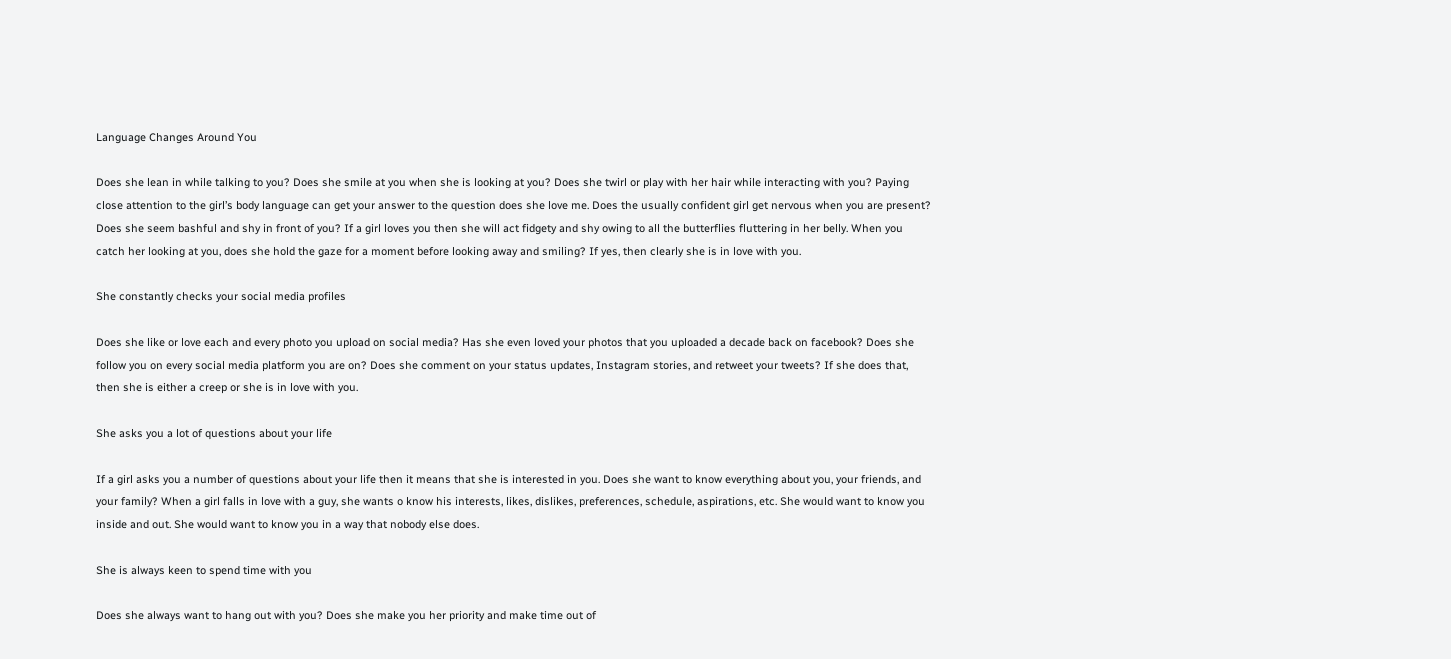Language Changes Around You

Does she lean in while talking to you? Does she smile at you when she is looking at you? Does she twirl or play with her hair while interacting with you? Paying close attention to the girl’s body language can get your answer to the question does she love me. Does the usually confident girl get nervous when you are present? Does she seem bashful and shy in front of you? If a girl loves you then she will act fidgety and shy owing to all the butterflies fluttering in her belly. When you catch her looking at you, does she hold the gaze for a moment before looking away and smiling? If yes, then clearly she is in love with you.

She constantly checks your social media profiles

Does she like or love each and every photo you upload on social media? Has she even loved your photos that you uploaded a decade back on facebook? Does she follow you on every social media platform you are on? Does she comment on your status updates, Instagram stories, and retweet your tweets? If she does that, then she is either a creep or she is in love with you.

She asks you a lot of questions about your life

If a girl asks you a number of questions about your life then it means that she is interested in you. Does she want to know everything about you, your friends, and your family? When a girl falls in love with a guy, she wants o know his interests, likes, dislikes, preferences, schedule, aspirations, etc. She would want to know you inside and out. She would want to know you in a way that nobody else does.

She is always keen to spend time with you

Does she always want to hang out with you? Does she make you her priority and make time out of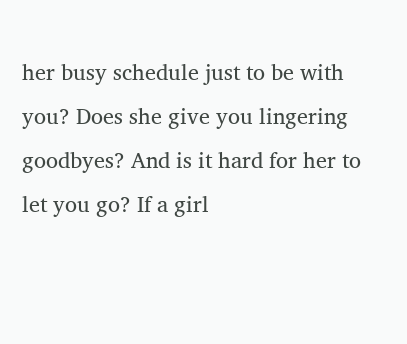her busy schedule just to be with you? Does she give you lingering goodbyes? And is it hard for her to let you go? If a girl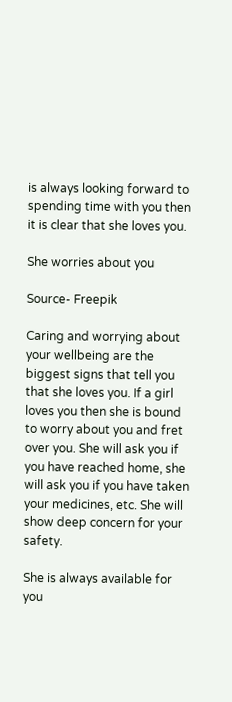is always looking forward to spending time with you then it is clear that she loves you.

She worries about you

Source- Freepik

Caring and worrying about your wellbeing are the biggest signs that tell you that she loves you. If a girl loves you then she is bound to worry about you and fret over you. She will ask you if you have reached home, she will ask you if you have taken your medicines, etc. She will show deep concern for your safety.

She is always available for you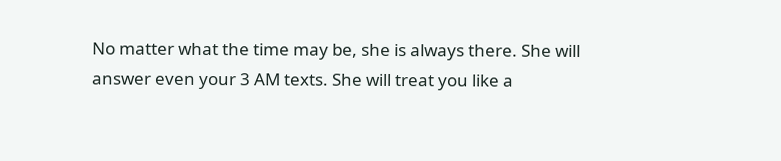No matter what the time may be, she is always there. She will answer even your 3 AM texts. She will treat you like a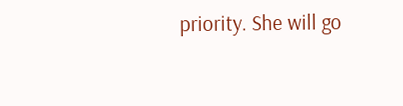priority. She will go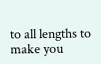to all lengths to make you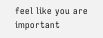feel like you are important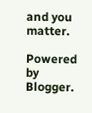and you matter.

Powered by Blogger.